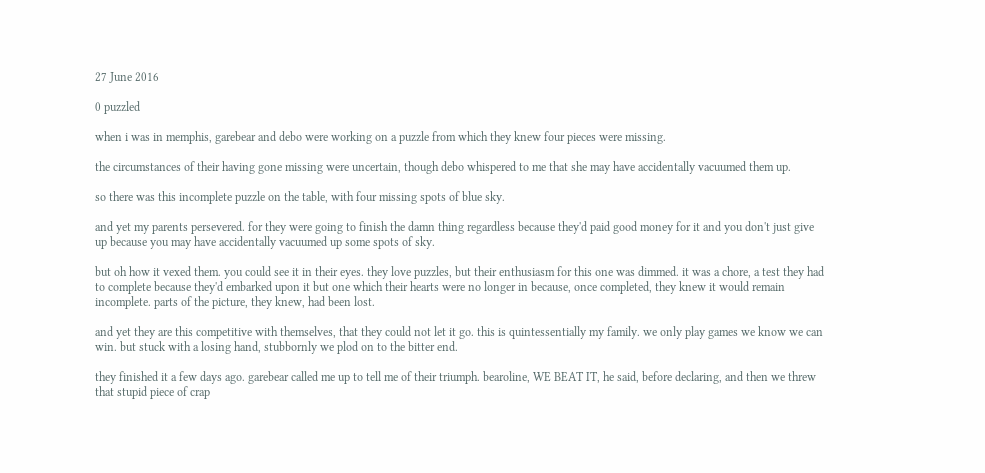27 June 2016

0 puzzled

when i was in memphis, garebear and debo were working on a puzzle from which they knew four pieces were missing.

the circumstances of their having gone missing were uncertain, though debo whispered to me that she may have accidentally vacuumed them up.

so there was this incomplete puzzle on the table, with four missing spots of blue sky.

and yet my parents persevered. for they were going to finish the damn thing regardless because they'd paid good money for it and you don't just give up because you may have accidentally vacuumed up some spots of sky.

but oh how it vexed them. you could see it in their eyes. they love puzzles, but their enthusiasm for this one was dimmed. it was a chore, a test they had to complete because they'd embarked upon it but one which their hearts were no longer in because, once completed, they knew it would remain incomplete. parts of the picture, they knew, had been lost.

and yet they are this competitive with themselves, that they could not let it go. this is quintessentially my family. we only play games we know we can win. but stuck with a losing hand, stubbornly we plod on to the bitter end.

they finished it a few days ago. garebear called me up to tell me of their triumph. bearoline, WE BEAT IT, he said, before declaring, and then we threw that stupid piece of crap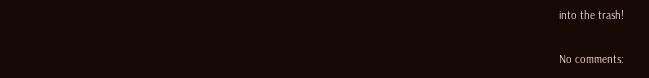into the trash!

No comments: